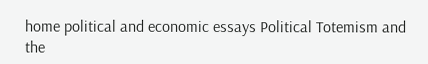home political and economic essays Political Totemism and the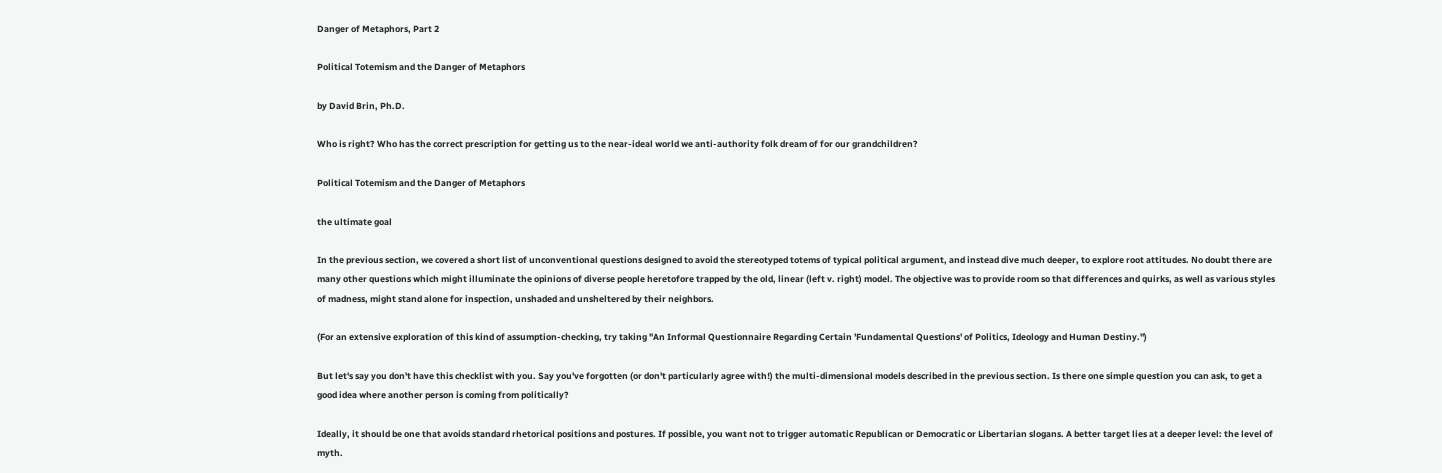Danger of Metaphors, Part 2

Political Totemism and the Danger of Metaphors

by David Brin, Ph.D.

Who is right? Who has the correct prescription for getting us to the near-ideal world we anti-authority folk dream of for our grandchildren?

Political Totemism and the Danger of Metaphors

the ultimate goal

In the previous section, we covered a short list of unconventional questions designed to avoid the stereotyped totems of typical political argument, and instead dive much deeper, to explore root attitudes. No doubt there are many other questions which might illuminate the opinions of diverse people heretofore trapped by the old, linear (left v. right) model. The objective was to provide room so that differences and quirks, as well as various styles of madness, might stand alone for inspection, unshaded and unsheltered by their neighbors.

(For an extensive exploration of this kind of assumption-checking, try taking "An Informal Questionnaire Regarding Certain 'Fundamental Questions' of Politics, Ideology and Human Destiny.")

But let's say you don't have this checklist with you. Say you've forgotten (or don't particularly agree with!) the multi-dimensional models described in the previous section. Is there one simple question you can ask, to get a good idea where another person is coming from politically?

Ideally, it should be one that avoids standard rhetorical positions and postures. If possible, you want not to trigger automatic Republican or Democratic or Libertarian slogans. A better target lies at a deeper level: the level of myth.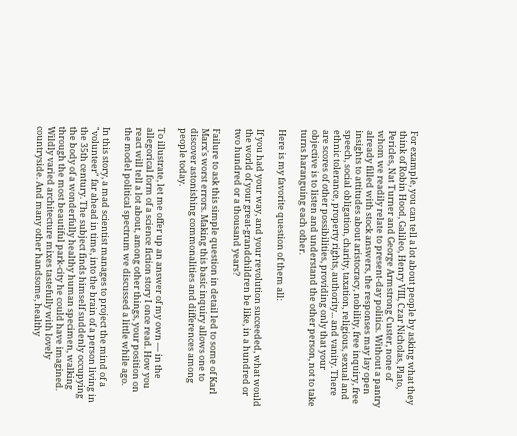For example, you can tell a lot about people by asking what they think of Robin Hood, Galileo, Henry VIII, Czar Nicholas, Plato, Pericles, Nat Turner and George Armstrong Custer, none of whom we readily relate to present-day politics. Without a pantry already filled with stock answers, the responses may lay open insights to attitudes about aristocracy, nobility, free inquiry, free speech, social obligation, charity, taxation, religious, sexual and ethnic tolerance, property rights, authority... and vanity. There are scores of other possibilities, providing only that your objective is to listen and understand the other person, not to take turns haranguing each other.

Here is my favorite question of them all:

If you had your way, and your revolution succeeded, what would the world of your great-grandchildren be like, in a hundred or two hundred or a thousand years?

Failure to ask this simple question in detail led to some of Karl Marx's worst errors. Making this basic inquiry allows one to discover astonishing commonalities and differences among people today.

To illustrate, let me offer up an answer of my own — in the allegorical form of a science fiction story I once read. How you react will tell a lot about, among other things, your position on the model political spectrum we discussed a little while ago.

In this story, a mad scientist manages to project the mind of a "volunteer" far ahead in time, into the brain of a person living in the 35th century. The subject finds himself suddenly occupying the body of a wonderfully healthy human specimen, walking through the most beautiful park-city he could have imagined. Wildly varied architecture mixes tastefully with lovely countryside. And many other handsome, healthy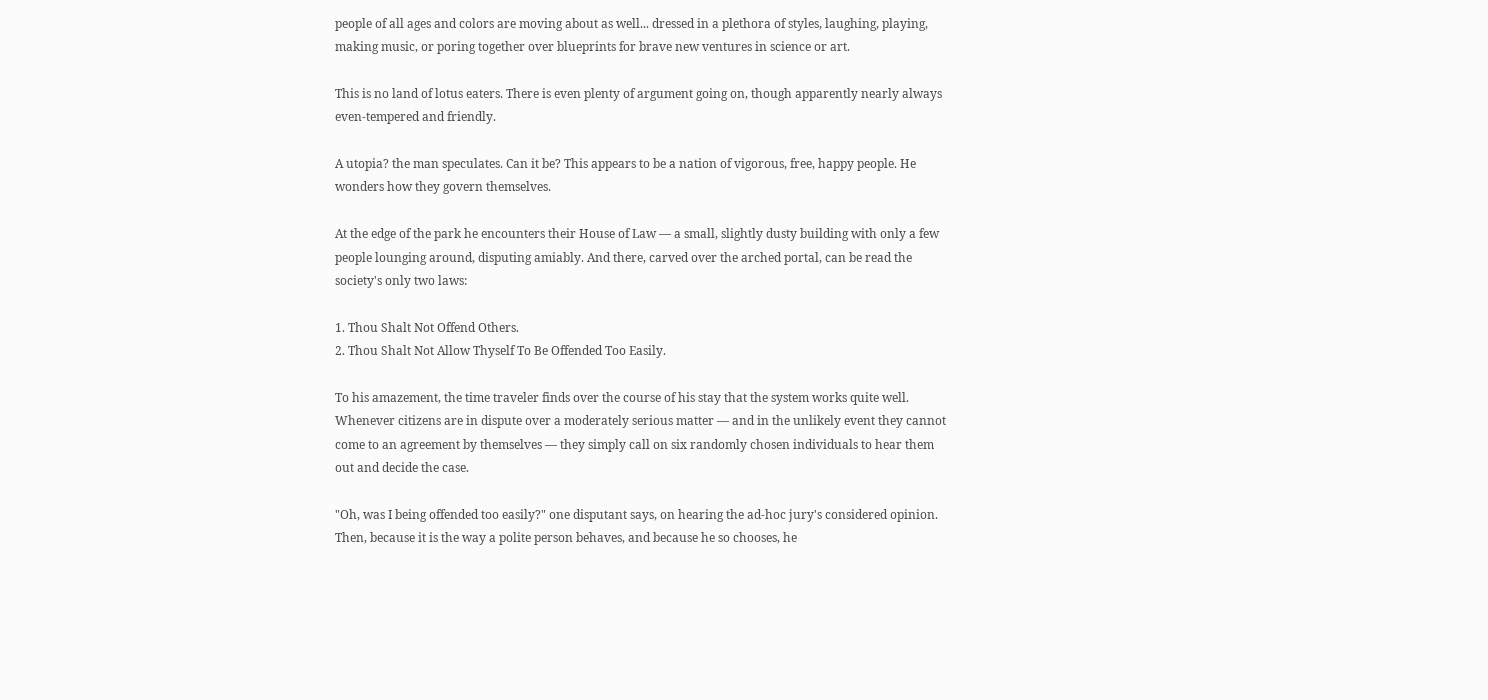people of all ages and colors are moving about as well... dressed in a plethora of styles, laughing, playing, making music, or poring together over blueprints for brave new ventures in science or art.

This is no land of lotus eaters. There is even plenty of argument going on, though apparently nearly always even-tempered and friendly.

A utopia? the man speculates. Can it be? This appears to be a nation of vigorous, free, happy people. He wonders how they govern themselves.

At the edge of the park he encounters their House of Law — a small, slightly dusty building with only a few people lounging around, disputing amiably. And there, carved over the arched portal, can be read the society's only two laws:

1. Thou Shalt Not Offend Others.
2. Thou Shalt Not Allow Thyself To Be Offended Too Easily.

To his amazement, the time traveler finds over the course of his stay that the system works quite well. Whenever citizens are in dispute over a moderately serious matter — and in the unlikely event they cannot come to an agreement by themselves — they simply call on six randomly chosen individuals to hear them out and decide the case.

"Oh, was I being offended too easily?" one disputant says, on hearing the ad-hoc jury's considered opinion. Then, because it is the way a polite person behaves, and because he so chooses, he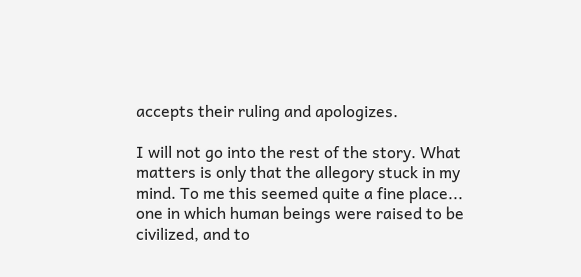accepts their ruling and apologizes.

I will not go into the rest of the story. What matters is only that the allegory stuck in my mind. To me this seemed quite a fine place... one in which human beings were raised to be civilized, and to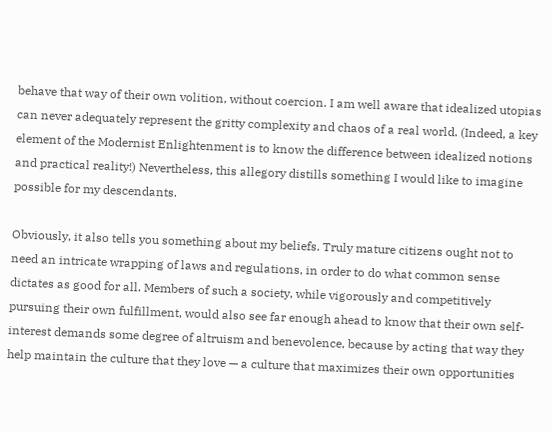behave that way of their own volition, without coercion. I am well aware that idealized utopias can never adequately represent the gritty complexity and chaos of a real world. (Indeed, a key element of the Modernist Enlightenment is to know the difference between idealized notions and practical reality!) Nevertheless, this allegory distills something I would like to imagine possible for my descendants.

Obviously, it also tells you something about my beliefs. Truly mature citizens ought not to need an intricate wrapping of laws and regulations, in order to do what common sense dictates as good for all. Members of such a society, while vigorously and competitively pursuing their own fulfillment, would also see far enough ahead to know that their own self-interest demands some degree of altruism and benevolence, because by acting that way they help maintain the culture that they love — a culture that maximizes their own opportunities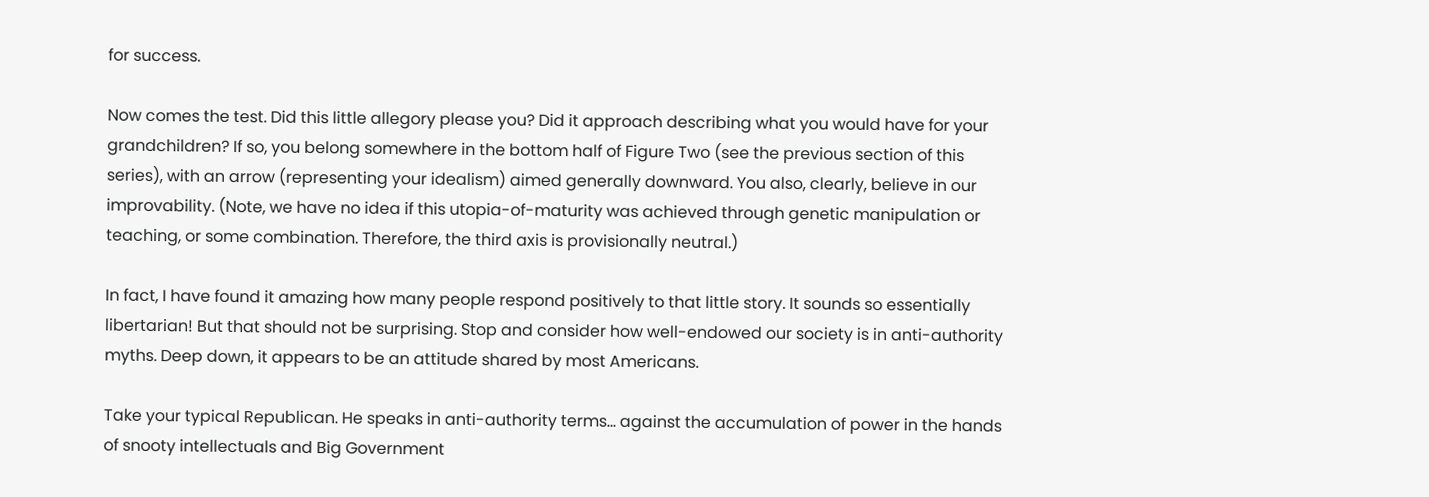for success.

Now comes the test. Did this little allegory please you? Did it approach describing what you would have for your grandchildren? If so, you belong somewhere in the bottom half of Figure Two (see the previous section of this series), with an arrow (representing your idealism) aimed generally downward. You also, clearly, believe in our improvability. (Note, we have no idea if this utopia-of-maturity was achieved through genetic manipulation or teaching, or some combination. Therefore, the third axis is provisionally neutral.)

In fact, I have found it amazing how many people respond positively to that little story. It sounds so essentially libertarian! But that should not be surprising. Stop and consider how well-endowed our society is in anti-authority myths. Deep down, it appears to be an attitude shared by most Americans.

Take your typical Republican. He speaks in anti-authority terms... against the accumulation of power in the hands of snooty intellectuals and Big Government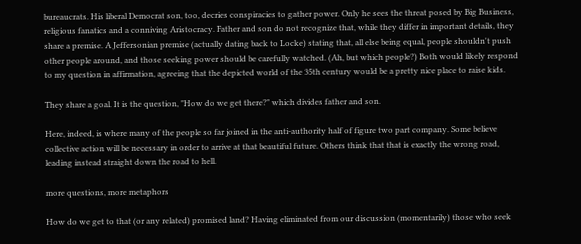bureaucrats. His liberal Democrat son, too, decries conspiracies to gather power. Only he sees the threat posed by Big Business, religious fanatics and a conniving Aristocracy. Father and son do not recognize that, while they differ in important details, they share a premise. A Jeffersonian premise (actually dating back to Locke) stating that, all else being equal, people shouldn't push other people around, and those seeking power should be carefully watched. (Ah, but which people?) Both would likely respond to my question in affirmation, agreeing that the depicted world of the 35th century would be a pretty nice place to raise kids.

They share a goal. It is the question, "How do we get there?" which divides father and son.

Here, indeed, is where many of the people so far joined in the anti-authority half of figure two part company. Some believe collective action will be necessary in order to arrive at that beautiful future. Others think that that is exactly the wrong road, leading instead straight down the road to hell.

more questions, more metaphors

How do we get to that (or any related) promised land? Having eliminated from our discussion (momentarily) those who seek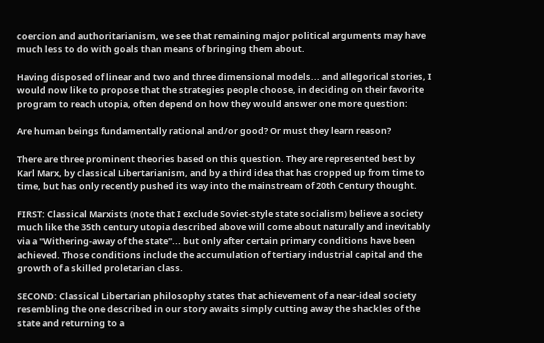coercion and authoritarianism, we see that remaining major political arguments may have much less to do with goals than means of bringing them about.

Having disposed of linear and two and three dimensional models... and allegorical stories, I would now like to propose that the strategies people choose, in deciding on their favorite program to reach utopia, often depend on how they would answer one more question:

Are human beings fundamentally rational and/or good? Or must they learn reason?

There are three prominent theories based on this question. They are represented best by Karl Marx, by classical Libertarianism, and by a third idea that has cropped up from time to time, but has only recently pushed its way into the mainstream of 20th Century thought.

FIRST: Classical Marxists (note that I exclude Soviet-style state socialism) believe a society much like the 35th century utopia described above will come about naturally and inevitably via a "Withering-away of the state"... but only after certain primary conditions have been achieved. Those conditions include the accumulation of tertiary industrial capital and the growth of a skilled proletarian class.

SECOND: Classical Libertarian philosophy states that achievement of a near-ideal society resembling the one described in our story awaits simply cutting away the shackles of the state and returning to a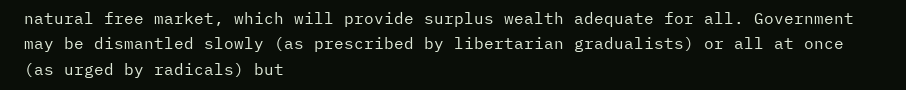natural free market, which will provide surplus wealth adequate for all. Government may be dismantled slowly (as prescribed by libertarian gradualists) or all at once (as urged by radicals) but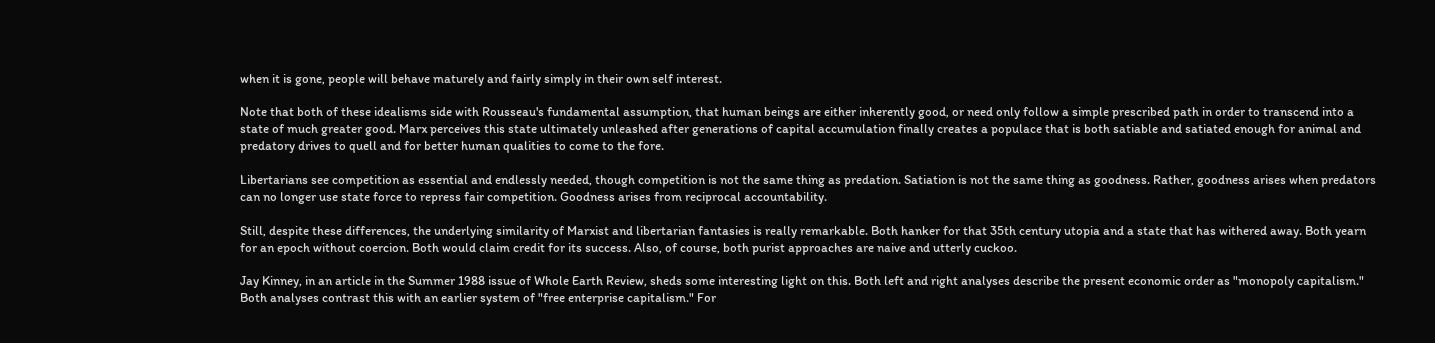when it is gone, people will behave maturely and fairly simply in their own self interest.

Note that both of these idealisms side with Rousseau's fundamental assumption, that human beings are either inherently good, or need only follow a simple prescribed path in order to transcend into a state of much greater good. Marx perceives this state ultimately unleashed after generations of capital accumulation finally creates a populace that is both satiable and satiated enough for animal and predatory drives to quell and for better human qualities to come to the fore.

Libertarians see competition as essential and endlessly needed, though competition is not the same thing as predation. Satiation is not the same thing as goodness. Rather, goodness arises when predators can no longer use state force to repress fair competition. Goodness arises from reciprocal accountability.

Still, despite these differences, the underlying similarity of Marxist and libertarian fantasies is really remarkable. Both hanker for that 35th century utopia and a state that has withered away. Both yearn for an epoch without coercion. Both would claim credit for its success. Also, of course, both purist approaches are naive and utterly cuckoo.

Jay Kinney, in an article in the Summer 1988 issue of Whole Earth Review, sheds some interesting light on this. Both left and right analyses describe the present economic order as "monopoly capitalism." Both analyses contrast this with an earlier system of "free enterprise capitalism." For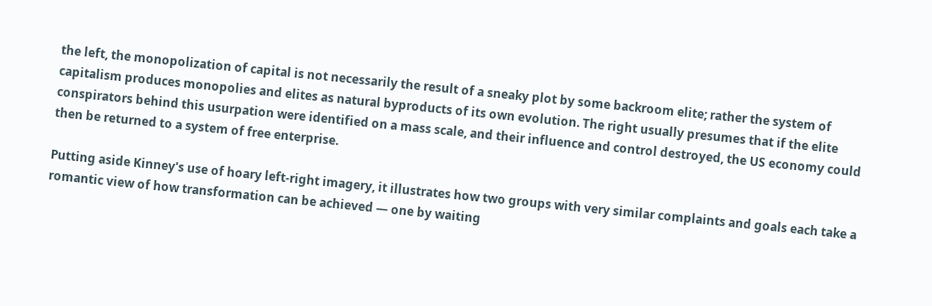the left, the monopolization of capital is not necessarily the result of a sneaky plot by some backroom elite; rather the system of capitalism produces monopolies and elites as natural byproducts of its own evolution. The right usually presumes that if the elite conspirators behind this usurpation were identified on a mass scale, and their influence and control destroyed, the US economy could then be returned to a system of free enterprise.

Putting aside Kinney's use of hoary left-right imagery, it illustrates how two groups with very similar complaints and goals each take a romantic view of how transformation can be achieved — one by waiting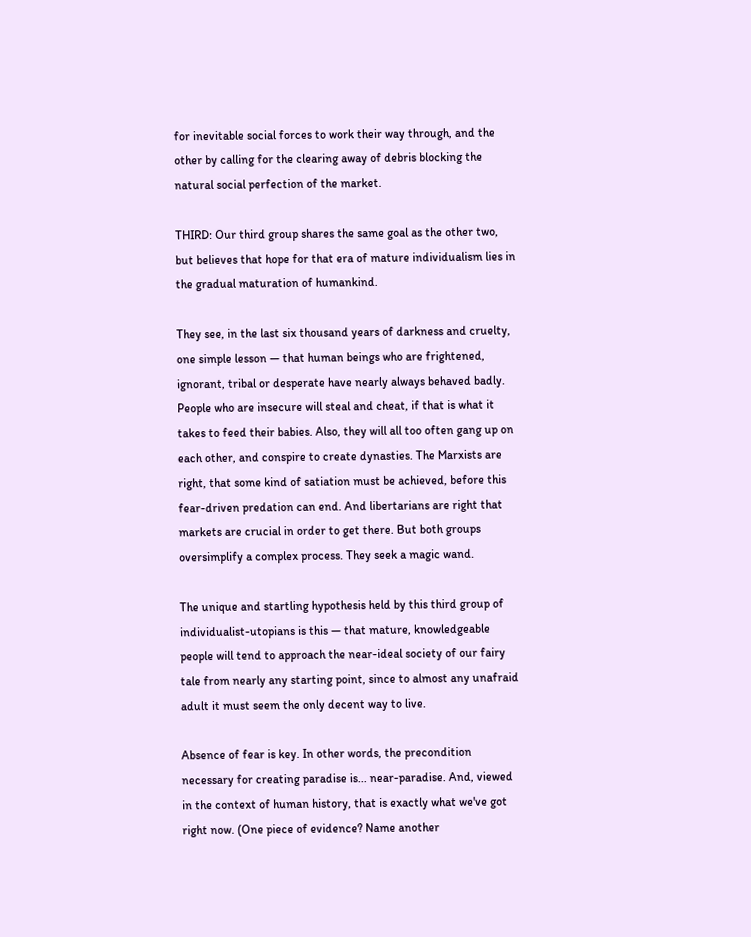for inevitable social forces to work their way through, and the other by calling for the clearing away of debris blocking the natural social perfection of the market.

THIRD: Our third group shares the same goal as the other two, but believes that hope for that era of mature individualism lies in the gradual maturation of humankind.

They see, in the last six thousand years of darkness and cruelty, one simple lesson — that human beings who are frightened, ignorant, tribal or desperate have nearly always behaved badly. People who are insecure will steal and cheat, if that is what it takes to feed their babies. Also, they will all too often gang up on each other, and conspire to create dynasties. The Marxists are right, that some kind of satiation must be achieved, before this fear-driven predation can end. And libertarians are right that markets are crucial in order to get there. But both groups oversimplify a complex process. They seek a magic wand.

The unique and startling hypothesis held by this third group of individualist-utopians is this — that mature, knowledgeable people will tend to approach the near-ideal society of our fairy tale from nearly any starting point, since to almost any unafraid adult it must seem the only decent way to live.

Absence of fear is key. In other words, the precondition necessary for creating paradise is... near-paradise. And, viewed in the context of human history, that is exactly what we've got right now. (One piece of evidence? Name another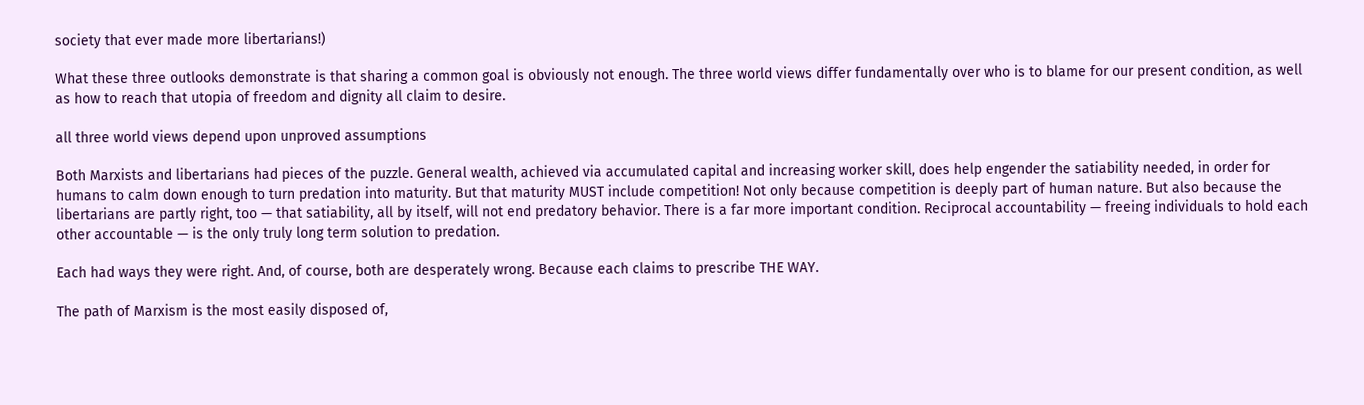society that ever made more libertarians!)

What these three outlooks demonstrate is that sharing a common goal is obviously not enough. The three world views differ fundamentally over who is to blame for our present condition, as well as how to reach that utopia of freedom and dignity all claim to desire.

all three world views depend upon unproved assumptions

Both Marxists and libertarians had pieces of the puzzle. General wealth, achieved via accumulated capital and increasing worker skill, does help engender the satiability needed, in order for humans to calm down enough to turn predation into maturity. But that maturity MUST include competition! Not only because competition is deeply part of human nature. But also because the libertarians are partly right, too — that satiability, all by itself, will not end predatory behavior. There is a far more important condition. Reciprocal accountability — freeing individuals to hold each other accountable — is the only truly long term solution to predation.

Each had ways they were right. And, of course, both are desperately wrong. Because each claims to prescribe THE WAY.

The path of Marxism is the most easily disposed of,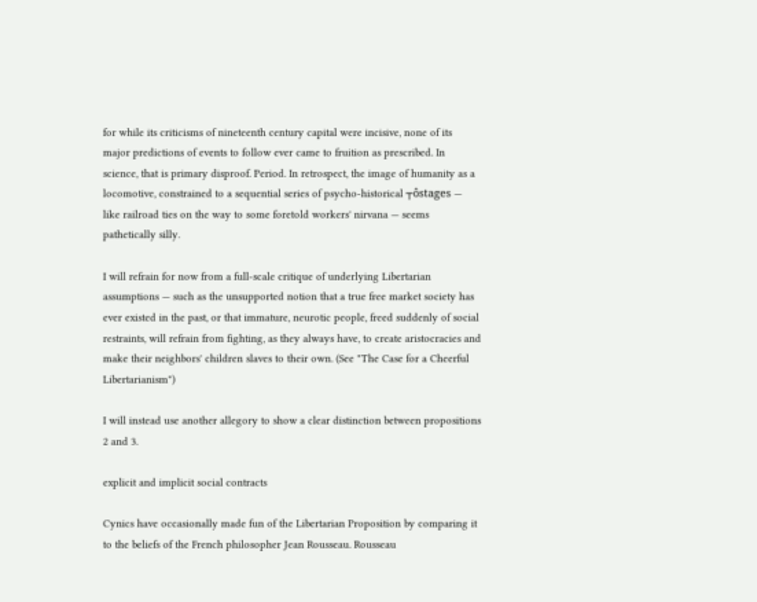for while its criticisms of nineteenth century capital were incisive, none of its major predictions of events to follow ever came to fruition as prescribed. In science, that is primary disproof. Period. In retrospect, the image of humanity as a locomotive, constrained to a sequential series of psycho-historical ┬ôstages — like railroad ties on the way to some foretold workers' nirvana — seems pathetically silly.

I will refrain for now from a full-scale critique of underlying Libertarian assumptions — such as the unsupported notion that a true free market society has ever existed in the past, or that immature, neurotic people, freed suddenly of social restraints, will refrain from fighting, as they always have, to create aristocracies and make their neighbors' children slaves to their own. (See "The Case for a Cheerful Libertarianism")

I will instead use another allegory to show a clear distinction between propositions 2 and 3.

explicit and implicit social contracts

Cynics have occasionally made fun of the Libertarian Proposition by comparing it to the beliefs of the French philosopher Jean Rousseau. Rousseau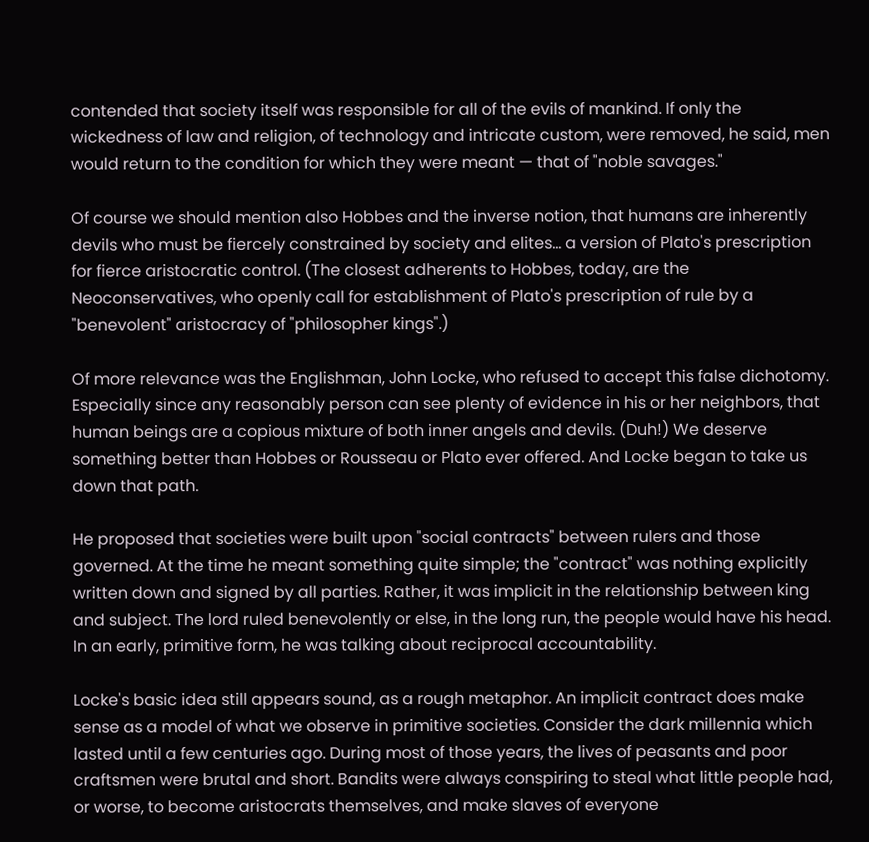contended that society itself was responsible for all of the evils of mankind. If only the wickedness of law and religion, of technology and intricate custom, were removed, he said, men would return to the condition for which they were meant — that of "noble savages."

Of course we should mention also Hobbes and the inverse notion, that humans are inherently devils who must be fiercely constrained by society and elites... a version of Plato's prescription for fierce aristocratic control. (The closest adherents to Hobbes, today, are the Neoconservatives, who openly call for establishment of Plato's prescription of rule by a "benevolent" aristocracy of "philosopher kings".)

Of more relevance was the Englishman, John Locke, who refused to accept this false dichotomy. Especially since any reasonably person can see plenty of evidence in his or her neighbors, that human beings are a copious mixture of both inner angels and devils. (Duh!) We deserve something better than Hobbes or Rousseau or Plato ever offered. And Locke began to take us down that path.

He proposed that societies were built upon "social contracts" between rulers and those governed. At the time he meant something quite simple; the "contract" was nothing explicitly written down and signed by all parties. Rather, it was implicit in the relationship between king and subject. The lord ruled benevolently or else, in the long run, the people would have his head. In an early, primitive form, he was talking about reciprocal accountability.

Locke's basic idea still appears sound, as a rough metaphor. An implicit contract does make sense as a model of what we observe in primitive societies. Consider the dark millennia which lasted until a few centuries ago. During most of those years, the lives of peasants and poor craftsmen were brutal and short. Bandits were always conspiring to steal what little people had, or worse, to become aristocrats themselves, and make slaves of everyone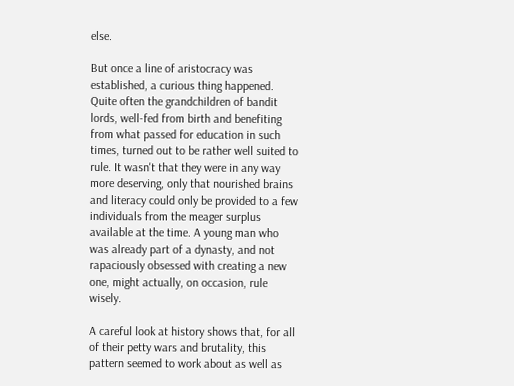else.

But once a line of aristocracy was established, a curious thing happened. Quite often the grandchildren of bandit lords, well-fed from birth and benefiting from what passed for education in such times, turned out to be rather well suited to rule. It wasn't that they were in any way more deserving, only that nourished brains and literacy could only be provided to a few individuals from the meager surplus available at the time. A young man who was already part of a dynasty, and not rapaciously obsessed with creating a new one, might actually, on occasion, rule wisely.

A careful look at history shows that, for all of their petty wars and brutality, this pattern seemed to work about as well as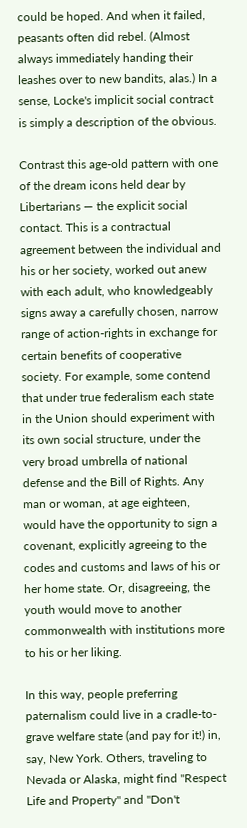could be hoped. And when it failed, peasants often did rebel. (Almost always immediately handing their leashes over to new bandits, alas.) In a sense, Locke's implicit social contract is simply a description of the obvious.

Contrast this age-old pattern with one of the dream icons held dear by Libertarians — the explicit social contact. This is a contractual agreement between the individual and his or her society, worked out anew with each adult, who knowledgeably signs away a carefully chosen, narrow range of action-rights in exchange for certain benefits of cooperative society. For example, some contend that under true federalism each state in the Union should experiment with its own social structure, under the very broad umbrella of national defense and the Bill of Rights. Any man or woman, at age eighteen, would have the opportunity to sign a covenant, explicitly agreeing to the codes and customs and laws of his or her home state. Or, disagreeing, the youth would move to another commonwealth with institutions more to his or her liking.

In this way, people preferring paternalism could live in a cradle-to-grave welfare state (and pay for it!) in, say, New York. Others, traveling to Nevada or Alaska, might find "Respect Life and Property" and "Don't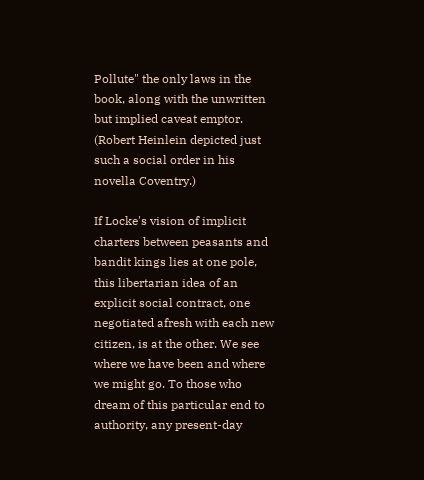Pollute" the only laws in the book, along with the unwritten but implied caveat emptor. (Robert Heinlein depicted just such a social order in his novella Coventry.)

If Locke's vision of implicit charters between peasants and bandit kings lies at one pole, this libertarian idea of an explicit social contract, one negotiated afresh with each new citizen, is at the other. We see where we have been and where we might go. To those who dream of this particular end to authority, any present-day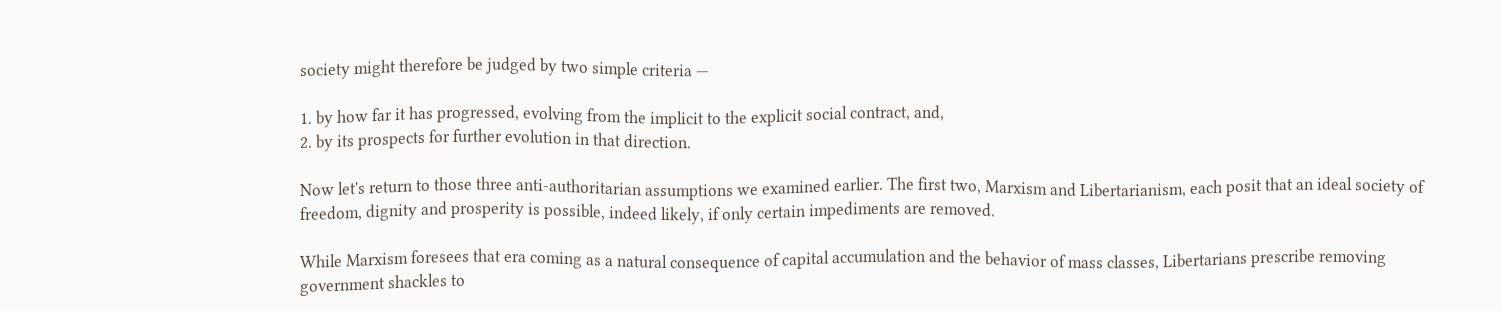society might therefore be judged by two simple criteria —

1. by how far it has progressed, evolving from the implicit to the explicit social contract, and,
2. by its prospects for further evolution in that direction.

Now let's return to those three anti-authoritarian assumptions we examined earlier. The first two, Marxism and Libertarianism, each posit that an ideal society of freedom, dignity and prosperity is possible, indeed likely, if only certain impediments are removed.

While Marxism foresees that era coming as a natural consequence of capital accumulation and the behavior of mass classes, Libertarians prescribe removing government shackles to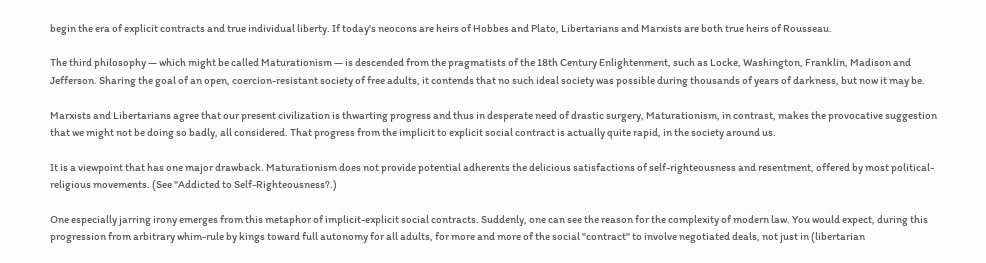begin the era of explicit contracts and true individual liberty. If today's neocons are heirs of Hobbes and Plato, Libertarians and Marxists are both true heirs of Rousseau.

The third philosophy — which might be called Maturationism — is descended from the pragmatists of the 18th Century Enlightenment, such as Locke, Washington, Franklin, Madison and Jefferson. Sharing the goal of an open, coercion-resistant society of free adults, it contends that no such ideal society was possible during thousands of years of darkness, but now it may be.

Marxists and Libertarians agree that our present civilization is thwarting progress and thus in desperate need of drastic surgery, Maturationism, in contrast, makes the provocative suggestion that we might not be doing so badly, all considered. That progress from the implicit to explicit social contract is actually quite rapid, in the society around us.

It is a viewpoint that has one major drawback. Maturationism does not provide potential adherents the delicious satisfactions of self-righteousness and resentment, offered by most political-religious movements. (See "Addicted to Self-Righteousness?.)

One especially jarring irony emerges from this metaphor of implicit-explicit social contracts. Suddenly, one can see the reason for the complexity of modern law. You would expect, during this progression from arbitrary whim-rule by kings toward full autonomy for all adults, for more and more of the social "contract" to involve negotiated deals, not just in (libertarian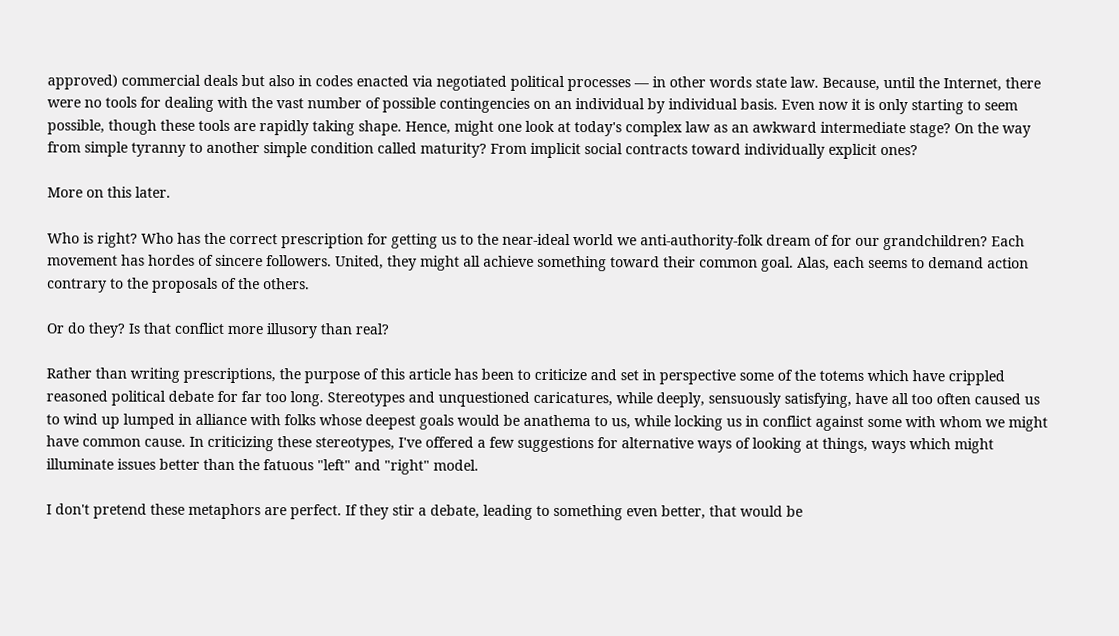approved) commercial deals but also in codes enacted via negotiated political processes — in other words state law. Because, until the Internet, there were no tools for dealing with the vast number of possible contingencies on an individual by individual basis. Even now it is only starting to seem possible, though these tools are rapidly taking shape. Hence, might one look at today's complex law as an awkward intermediate stage? On the way from simple tyranny to another simple condition called maturity? From implicit social contracts toward individually explicit ones?

More on this later.

Who is right? Who has the correct prescription for getting us to the near-ideal world we anti-authority-folk dream of for our grandchildren? Each movement has hordes of sincere followers. United, they might all achieve something toward their common goal. Alas, each seems to demand action contrary to the proposals of the others.

Or do they? Is that conflict more illusory than real?

Rather than writing prescriptions, the purpose of this article has been to criticize and set in perspective some of the totems which have crippled reasoned political debate for far too long. Stereotypes and unquestioned caricatures, while deeply, sensuously satisfying, have all too often caused us to wind up lumped in alliance with folks whose deepest goals would be anathema to us, while locking us in conflict against some with whom we might have common cause. In criticizing these stereotypes, I've offered a few suggestions for alternative ways of looking at things, ways which might illuminate issues better than the fatuous "left" and "right" model.

I don't pretend these metaphors are perfect. If they stir a debate, leading to something even better, that would be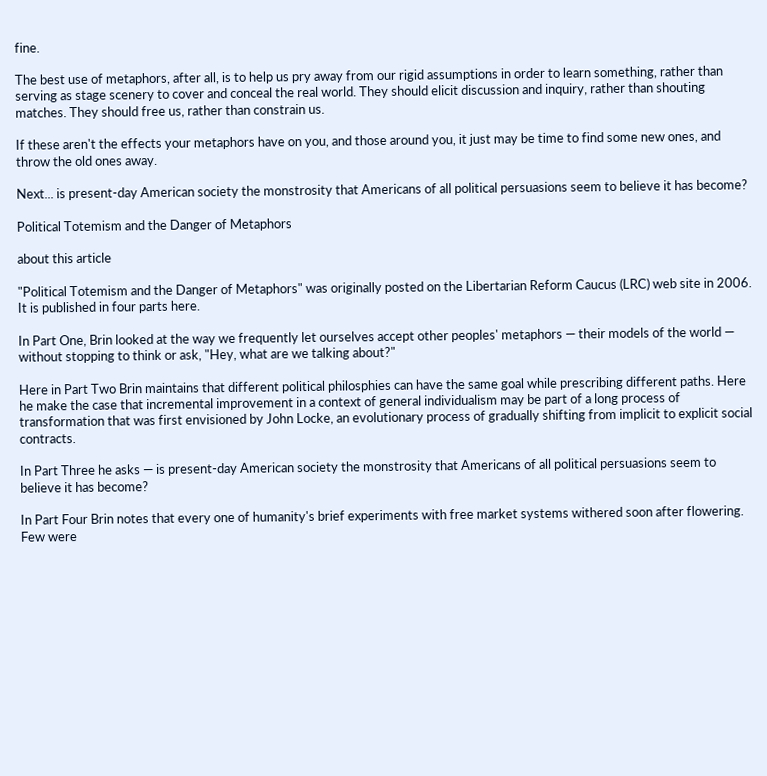fine.

The best use of metaphors, after all, is to help us pry away from our rigid assumptions in order to learn something, rather than serving as stage scenery to cover and conceal the real world. They should elicit discussion and inquiry, rather than shouting matches. They should free us, rather than constrain us.

If these aren't the effects your metaphors have on you, and those around you, it just may be time to find some new ones, and throw the old ones away.

Next... is present-day American society the monstrosity that Americans of all political persuasions seem to believe it has become?

Political Totemism and the Danger of Metaphors

about this article

"Political Totemism and the Danger of Metaphors" was originally posted on the Libertarian Reform Caucus (LRC) web site in 2006. It is published in four parts here.

In Part One, Brin looked at the way we frequently let ourselves accept other peoples' metaphors — their models of the world — without stopping to think or ask, "Hey, what are we talking about?"

Here in Part Two Brin maintains that different political philosphies can have the same goal while prescribing different paths. Here he make the case that incremental improvement in a context of general individualism may be part of a long process of transformation that was first envisioned by John Locke, an evolutionary process of gradually shifting from implicit to explicit social contracts.

In Part Three he asks — is present-day American society the monstrosity that Americans of all political persuasions seem to believe it has become?

In Part Four Brin notes that every one of humanity's brief experiments with free market systems withered soon after flowering. Few were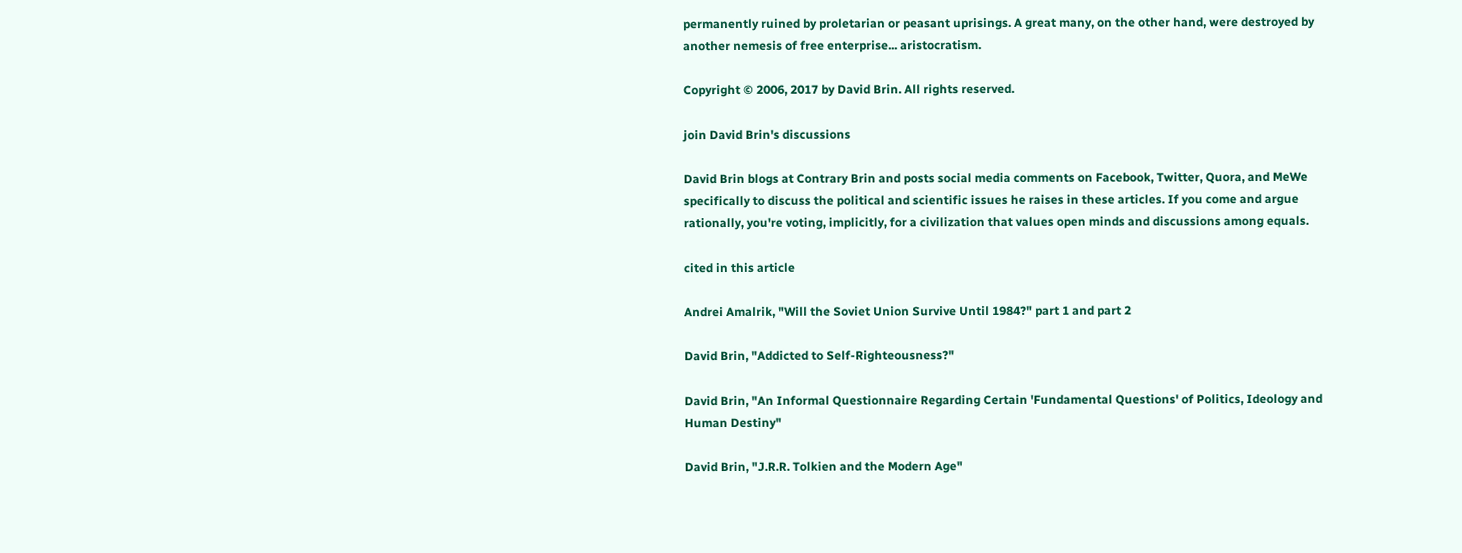permanently ruined by proletarian or peasant uprisings. A great many, on the other hand, were destroyed by another nemesis of free enterprise... aristocratism.

Copyright © 2006, 2017 by David Brin. All rights reserved.

join David Brin's discussions

David Brin blogs at Contrary Brin and posts social media comments on Facebook, Twitter, Quora, and MeWe specifically to discuss the political and scientific issues he raises in these articles. If you come and argue rationally, you're voting, implicitly, for a civilization that values open minds and discussions among equals.

cited in this article

Andrei Amalrik, "Will the Soviet Union Survive Until 1984?" part 1 and part 2

David Brin, "Addicted to Self-Righteousness?"

David Brin, "An Informal Questionnaire Regarding Certain 'Fundamental Questions' of Politics, Ideology and Human Destiny"

David Brin, "J.R.R. Tolkien and the Modern Age"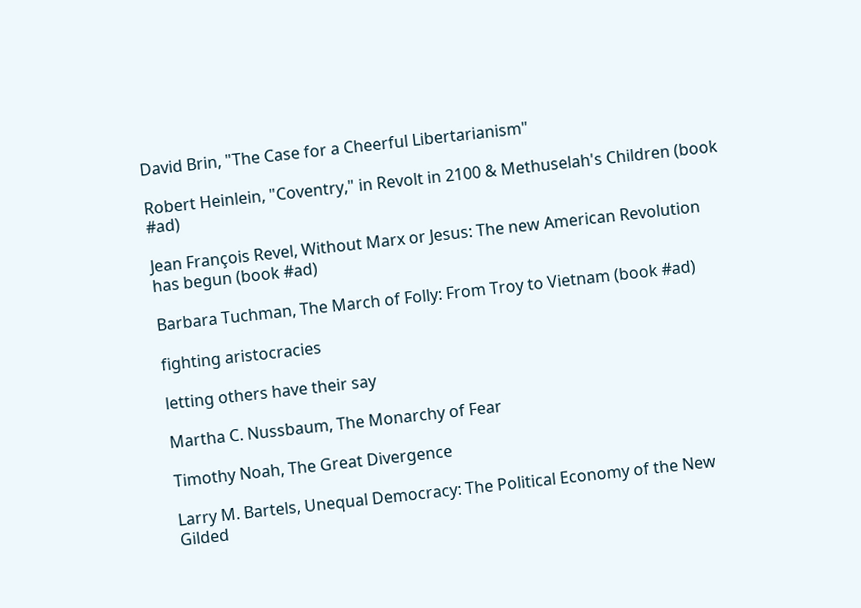David Brin, "The Case for a Cheerful Libertarianism"

Robert Heinlein, "Coventry," in Revolt in 2100 & Methuselah's Children (book #ad)

Jean François Revel, Without Marx or Jesus: The new American Revolution has begun (book #ad)

Barbara Tuchman, The March of Folly: From Troy to Vietnam (book #ad)

fighting aristocracies

letting others have their say

Martha C. Nussbaum, The Monarchy of Fear

Timothy Noah, The Great Divergence

Larry M. Bartels, Unequal Democracy: The Political Economy of the New Gilded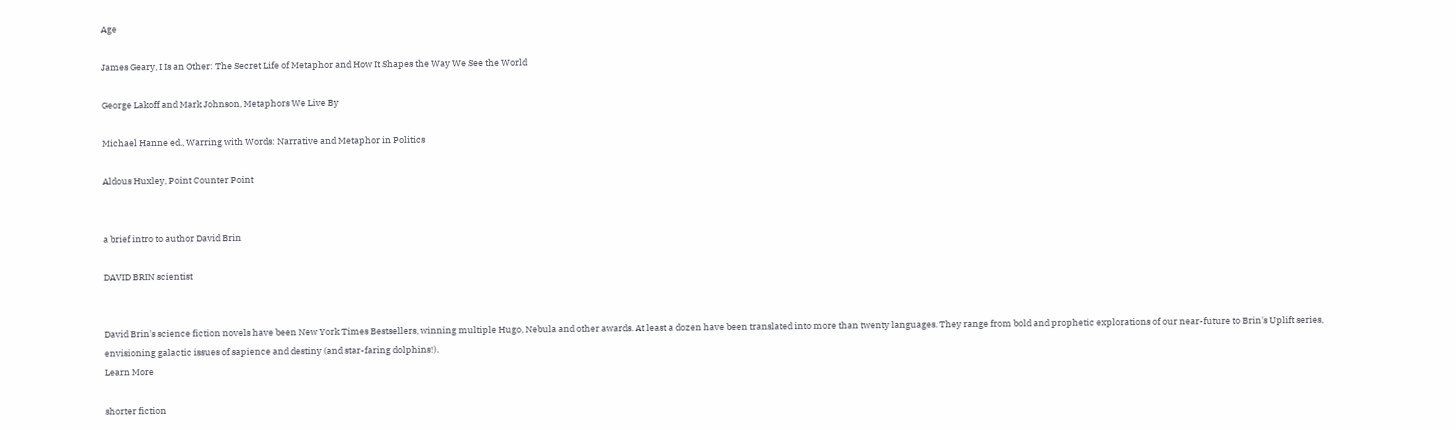Age

James Geary, I Is an Other: The Secret Life of Metaphor and How It Shapes the Way We See the World

George Lakoff and Mark Johnson, Metaphors We Live By

Michael Hanne ed., Warring with Words: Narrative and Metaphor in Politics

Aldous Huxley, Point Counter Point


a brief intro to author David Brin

DAVID BRIN scientist


David Brin's science fiction novels have been New York Times Bestsellers, winning multiple Hugo, Nebula and other awards. At least a dozen have been translated into more than twenty languages. They range from bold and prophetic explorations of our near-future to Brin's Uplift series, envisioning galactic issues of sapience and destiny (and star-faring dolphins!).
Learn More

shorter fiction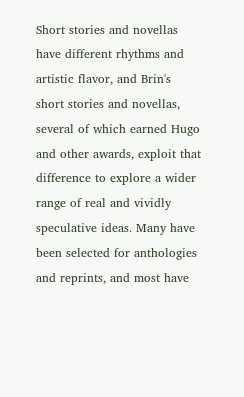Short stories and novellas have different rhythms and artistic flavor, and Brin's short stories and novellas, several of which earned Hugo and other awards, exploit that difference to explore a wider range of real and vividly speculative ideas. Many have been selected for anthologies and reprints, and most have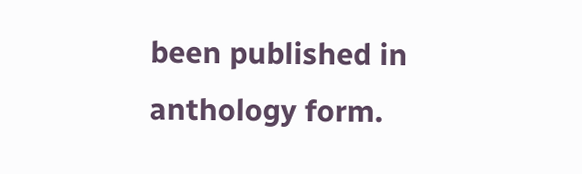been published in anthology form.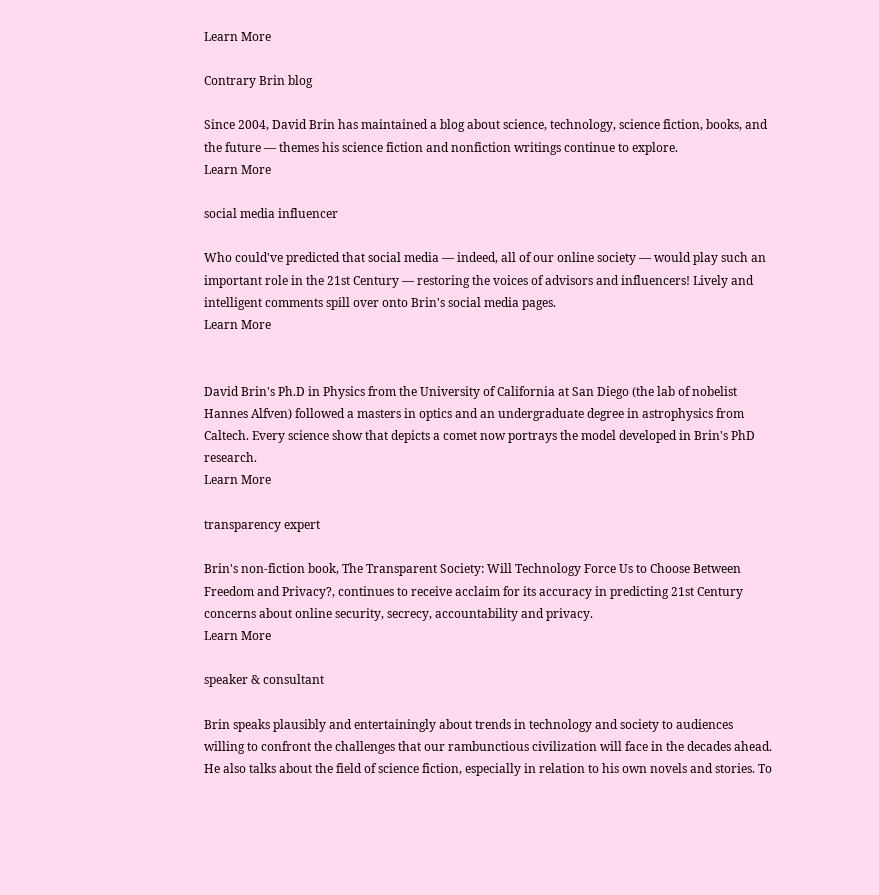Learn More

Contrary Brin blog

Since 2004, David Brin has maintained a blog about science, technology, science fiction, books, and the future — themes his science fiction and nonfiction writings continue to explore.
Learn More

social media influencer

Who could've predicted that social media — indeed, all of our online society — would play such an important role in the 21st Century — restoring the voices of advisors and influencers! Lively and intelligent comments spill over onto Brin's social media pages.
Learn More


David Brin's Ph.D in Physics from the University of California at San Diego (the lab of nobelist Hannes Alfven) followed a masters in optics and an undergraduate degree in astrophysics from Caltech. Every science show that depicts a comet now portrays the model developed in Brin's PhD research.
Learn More

transparency expert

Brin's non-fiction book, The Transparent Society: Will Technology Force Us to Choose Between Freedom and Privacy?, continues to receive acclaim for its accuracy in predicting 21st Century concerns about online security, secrecy, accountability and privacy.
Learn More

speaker & consultant

Brin speaks plausibly and entertainingly about trends in technology and society to audiences willing to confront the challenges that our rambunctious civilization will face in the decades ahead. He also talks about the field of science fiction, especially in relation to his own novels and stories. To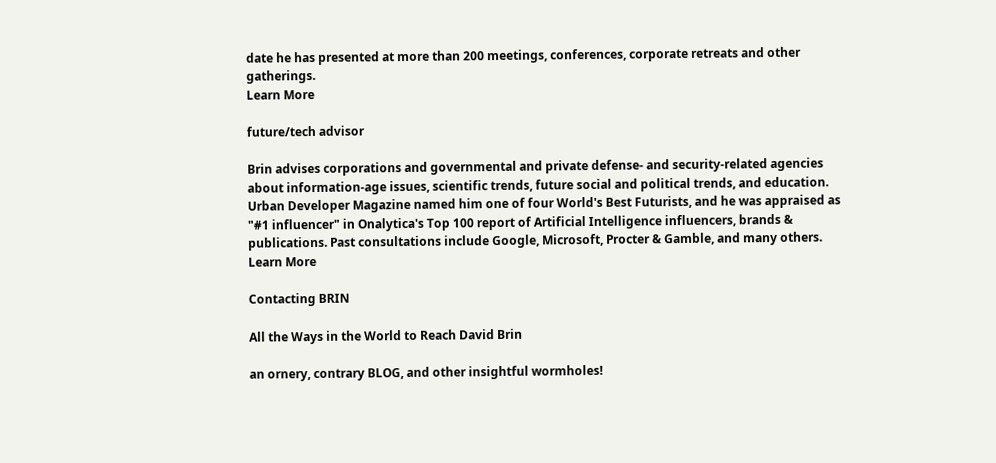date he has presented at more than 200 meetings, conferences, corporate retreats and other gatherings.
Learn More

future/tech advisor

Brin advises corporations and governmental and private defense- and security-related agencies about information-age issues, scientific trends, future social and political trends, and education. Urban Developer Magazine named him one of four World's Best Futurists, and he was appraised as "#1 influencer" in Onalytica's Top 100 report of Artificial Intelligence influencers, brands & publications. Past consultations include Google, Microsoft, Procter & Gamble, and many others.
Learn More

Contacting BRIN

All the Ways in the World to Reach David Brin

an ornery, contrary BLOG, and other insightful wormholes!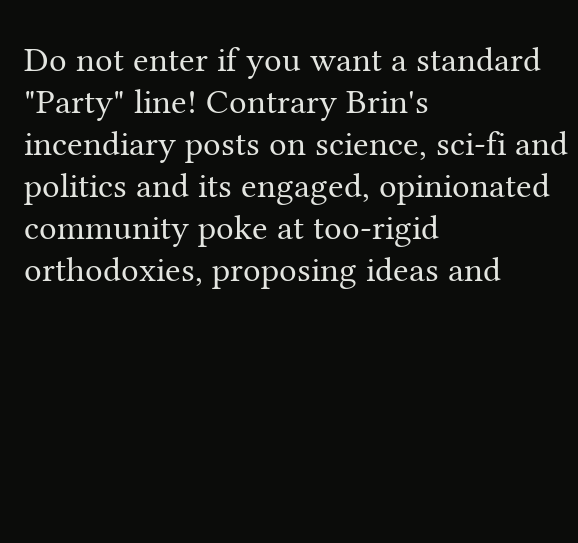Do not enter if you want a standard "Party" line! Contrary Brin's incendiary posts on science, sci-fi and politics and its engaged, opinionated community poke at too-rigid orthodoxies, proposing ideas and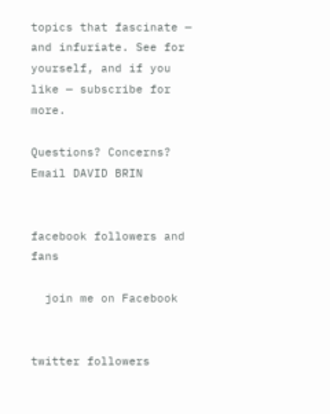topics that fascinate — and infuriate. See for yourself, and if you like — subscribe for more.

Questions? Concerns? Email DAVID BRIN


facebook followers and fans

  join me on Facebook


twitter followers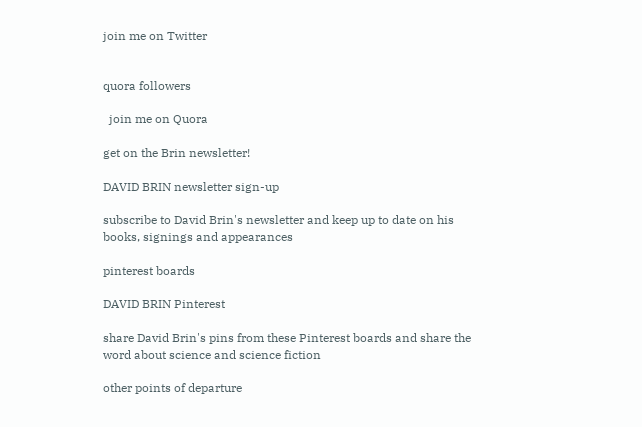join me on Twitter


quora followers

  join me on Quora

get on the Brin newsletter!

DAVID BRIN newsletter sign-up

subscribe to David Brin's newsletter and keep up to date on his books, signings and appearances

pinterest boards

DAVID BRIN Pinterest

share David Brin's pins from these Pinterest boards and share the word about science and science fiction

other points of departure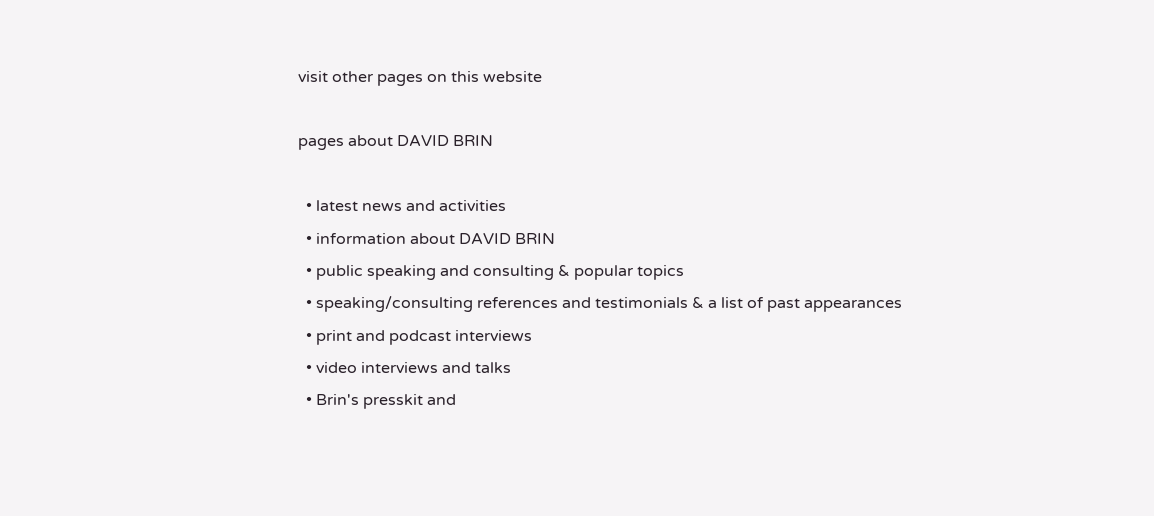visit other pages on this website

pages about DAVID BRIN

  • latest news and activities
  • information about DAVID BRIN
  • public speaking and consulting & popular topics
  • speaking/consulting references and testimonials & a list of past appearances
  • print and podcast interviews
  • video interviews and talks
  • Brin's presskit and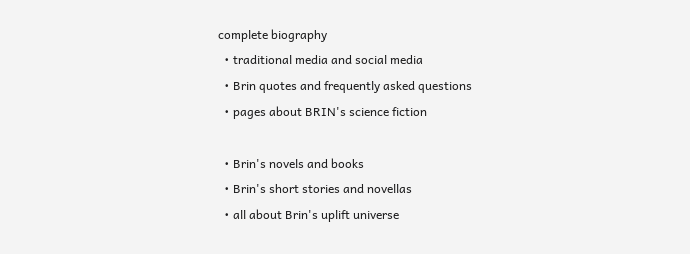complete biography
  • traditional media and social media
  • Brin quotes and frequently asked questions
  • pages about BRIN's science fiction

  • Brin's novels and books
  • Brin's short stories and novellas
  • all about Brin's uplift universe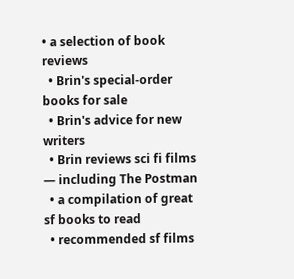• a selection of book reviews
  • Brin's special-order books for sale
  • Brin's advice for new writers
  • Brin reviews sci fi films — including The Postman
  • a compilation of great sf books to read
  • recommended sf films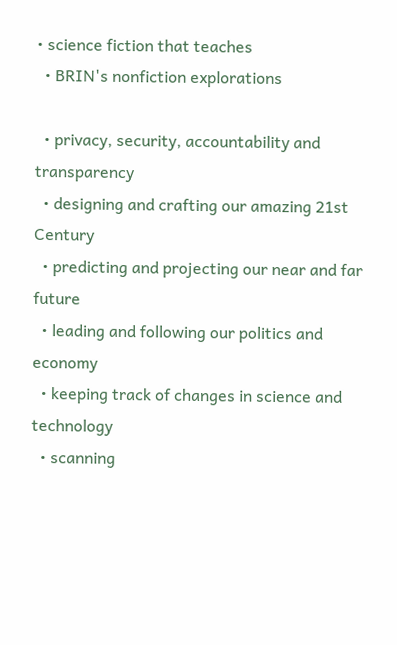• science fiction that teaches
  • BRIN's nonfiction explorations

  • privacy, security, accountability and transparency
  • designing and crafting our amazing 21st Century
  • predicting and projecting our near and far future
  • leading and following our politics and economy
  • keeping track of changes in science and technology
  • scanning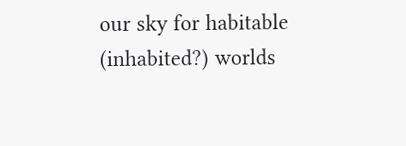our sky for habitable (inhabited?) worlds